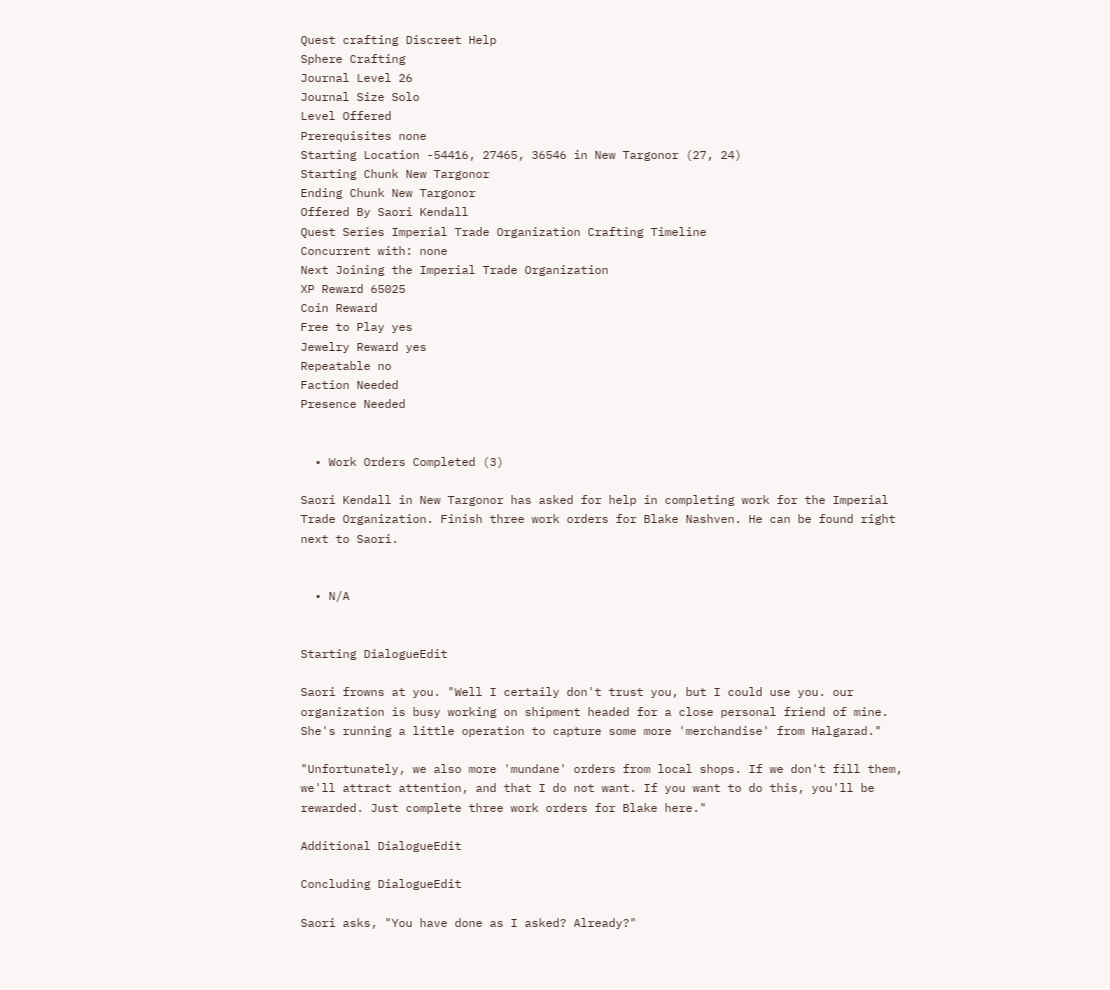Quest crafting Discreet Help
Sphere Crafting
Journal Level 26
Journal Size Solo
Level Offered
Prerequisites none
Starting Location -54416, 27465, 36546 in New Targonor (27, 24)
Starting Chunk New Targonor
Ending Chunk New Targonor
Offered By Saori Kendall
Quest Series Imperial Trade Organization Crafting Timeline
Concurrent with: none
Next Joining the Imperial Trade Organization
XP Reward 65025
Coin Reward
Free to Play yes
Jewelry Reward yes
Repeatable no
Faction Needed
Presence Needed


  • Work Orders Completed (3)

Saori Kendall in New Targonor has asked for help in completing work for the Imperial Trade Organization. Finish three work orders for Blake Nashven. He can be found right next to Saori.


  • N/A


Starting DialogueEdit

Saori frowns at you. "Well I certaily don't trust you, but I could use you. our organization is busy working on shipment headed for a close personal friend of mine. She's running a little operation to capture some more 'merchandise' from Halgarad."

"Unfortunately, we also more 'mundane' orders from local shops. If we don't fill them, we'll attract attention, and that I do not want. If you want to do this, you'll be rewarded. Just complete three work orders for Blake here."

Additional DialogueEdit

Concluding DialogueEdit

Saori asks, "You have done as I asked? Already?"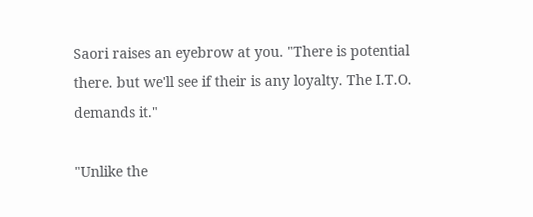Saori raises an eyebrow at you. "There is potential there. but we'll see if their is any loyalty. The I.T.O. demands it."

"Unlike the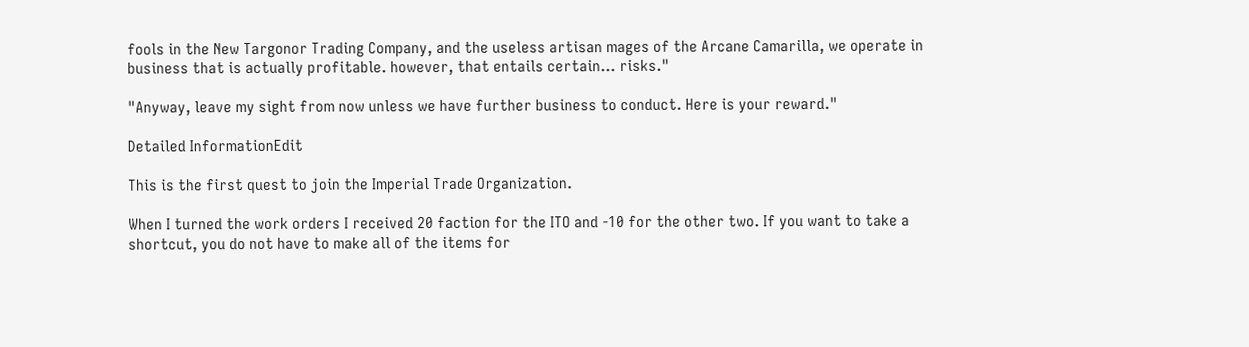fools in the New Targonor Trading Company, and the useless artisan mages of the Arcane Camarilla, we operate in business that is actually profitable. however, that entails certain... risks."

"Anyway, leave my sight from now unless we have further business to conduct. Here is your reward."

Detailed InformationEdit

This is the first quest to join the Imperial Trade Organization.

When I turned the work orders I received 20 faction for the ITO and -10 for the other two. If you want to take a shortcut, you do not have to make all of the items for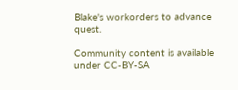Blake's workorders to advance quest.

Community content is available under CC-BY-SA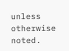unless otherwise noted.